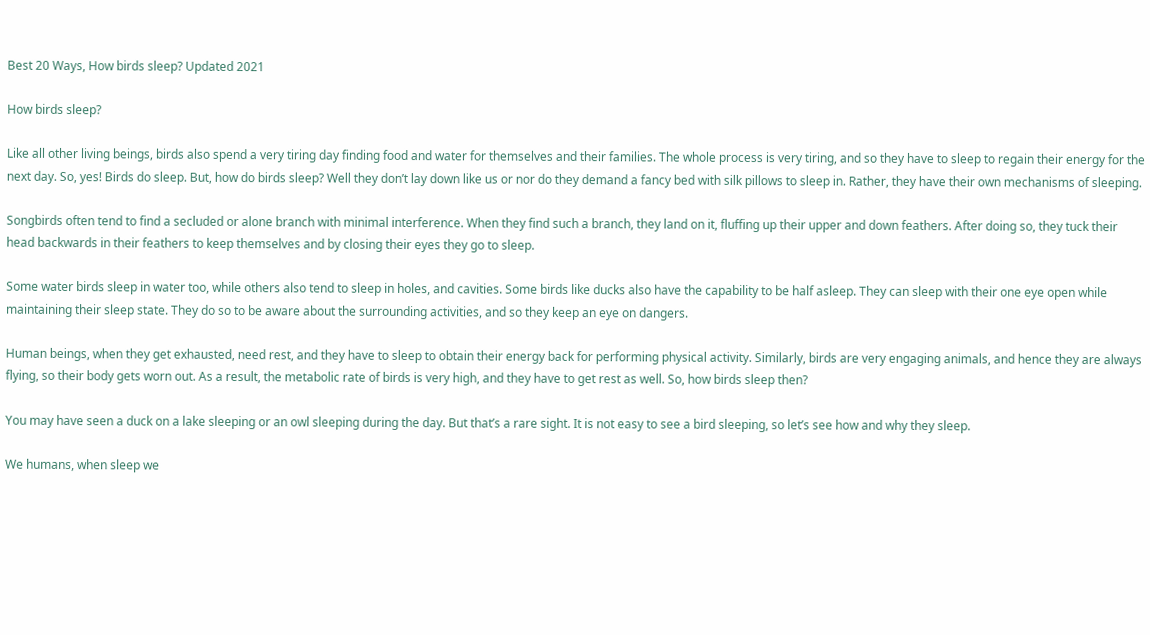Best 20 Ways, How birds sleep? Updated 2021

How birds sleep?

Like all other living beings, birds also spend a very tiring day finding food and water for themselves and their families. The whole process is very tiring, and so they have to sleep to regain their energy for the next day. So, yes! Birds do sleep. But, how do birds sleep? Well they don’t lay down like us or nor do they demand a fancy bed with silk pillows to sleep in. Rather, they have their own mechanisms of sleeping.

Songbirds often tend to find a secluded or alone branch with minimal interference. When they find such a branch, they land on it, fluffing up their upper and down feathers. After doing so, they tuck their head backwards in their feathers to keep themselves and by closing their eyes they go to sleep.

Some water birds sleep in water too, while others also tend to sleep in holes, and cavities. Some birds like ducks also have the capability to be half asleep. They can sleep with their one eye open while maintaining their sleep state. They do so to be aware about the surrounding activities, and so they keep an eye on dangers.

Human beings, when they get exhausted, need rest, and they have to sleep to obtain their energy back for performing physical activity. Similarly, birds are very engaging animals, and hence they are always flying, so their body gets worn out. As a result, the metabolic rate of birds is very high, and they have to get rest as well. So, how birds sleep then?

You may have seen a duck on a lake sleeping or an owl sleeping during the day. But that’s a rare sight. It is not easy to see a bird sleeping, so let’s see how and why they sleep.

We humans, when sleep we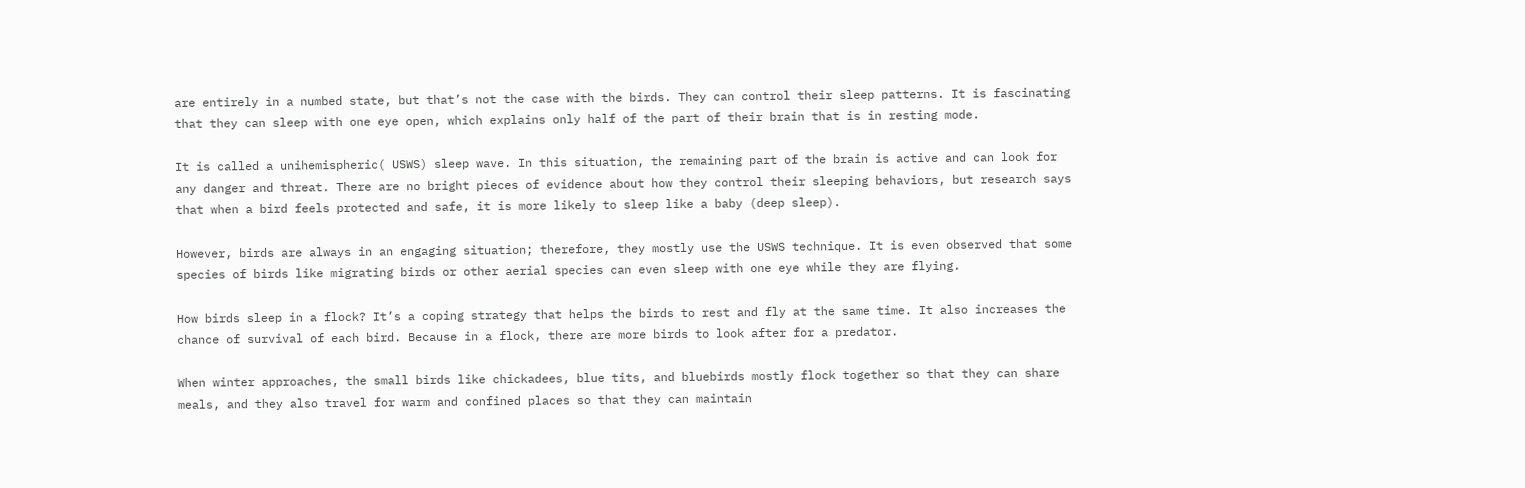are entirely in a numbed state, but that’s not the case with the birds. They can control their sleep patterns. It is fascinating that they can sleep with one eye open, which explains only half of the part of their brain that is in resting mode.

It is called a unihemispheric( USWS) sleep wave. In this situation, the remaining part of the brain is active and can look for any danger and threat. There are no bright pieces of evidence about how they control their sleeping behaviors, but research says that when a bird feels protected and safe, it is more likely to sleep like a baby (deep sleep).

However, birds are always in an engaging situation; therefore, they mostly use the USWS technique. It is even observed that some species of birds like migrating birds or other aerial species can even sleep with one eye while they are flying.

How birds sleep in a flock? It’s a coping strategy that helps the birds to rest and fly at the same time. It also increases the chance of survival of each bird. Because in a flock, there are more birds to look after for a predator.

When winter approaches, the small birds like chickadees, blue tits, and bluebirds mostly flock together so that they can share meals, and they also travel for warm and confined places so that they can maintain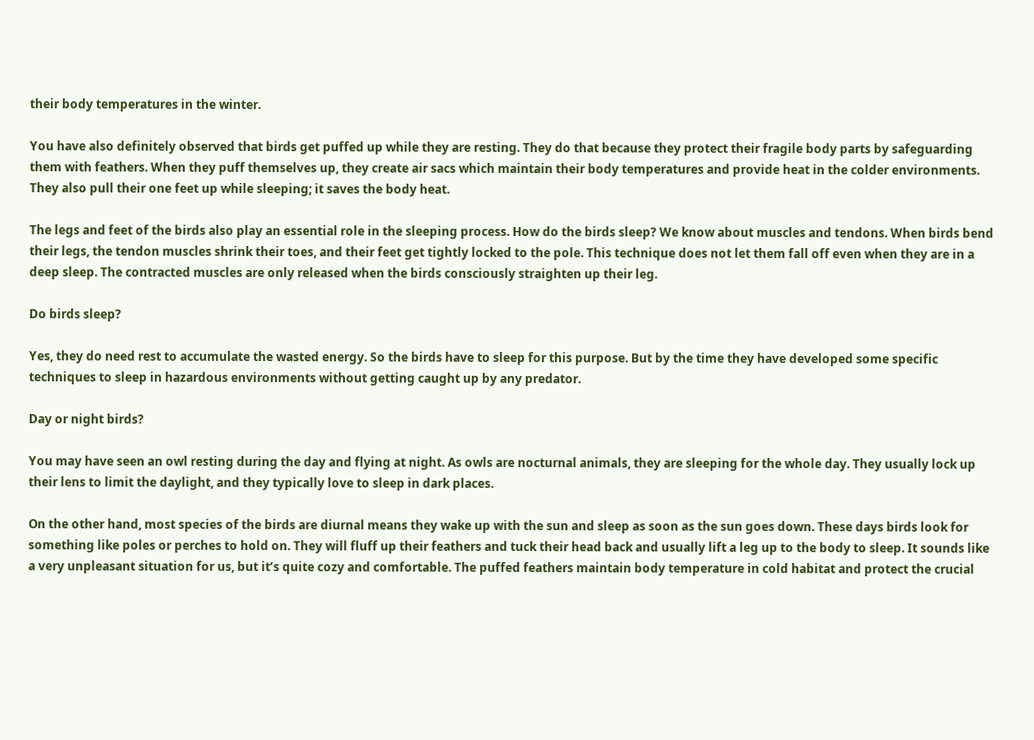their body temperatures in the winter.

You have also definitely observed that birds get puffed up while they are resting. They do that because they protect their fragile body parts by safeguarding them with feathers. When they puff themselves up, they create air sacs which maintain their body temperatures and provide heat in the colder environments. They also pull their one feet up while sleeping; it saves the body heat.

The legs and feet of the birds also play an essential role in the sleeping process. How do the birds sleep? We know about muscles and tendons. When birds bend their legs, the tendon muscles shrink their toes, and their feet get tightly locked to the pole. This technique does not let them fall off even when they are in a deep sleep. The contracted muscles are only released when the birds consciously straighten up their leg.

Do birds sleep?

Yes, they do need rest to accumulate the wasted energy. So the birds have to sleep for this purpose. But by the time they have developed some specific techniques to sleep in hazardous environments without getting caught up by any predator.

Day or night birds?

You may have seen an owl resting during the day and flying at night. As owls are nocturnal animals, they are sleeping for the whole day. They usually lock up their lens to limit the daylight, and they typically love to sleep in dark places.

On the other hand, most species of the birds are diurnal means they wake up with the sun and sleep as soon as the sun goes down. These days birds look for something like poles or perches to hold on. They will fluff up their feathers and tuck their head back and usually lift a leg up to the body to sleep. It sounds like a very unpleasant situation for us, but it’s quite cozy and comfortable. The puffed feathers maintain body temperature in cold habitat and protect the crucial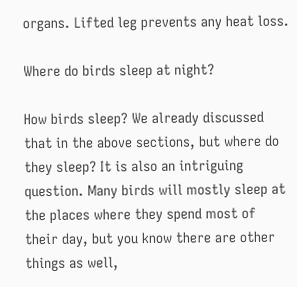organs. Lifted leg prevents any heat loss.

Where do birds sleep at night?

How birds sleep? We already discussed that in the above sections, but where do they sleep? It is also an intriguing question. Many birds will mostly sleep at the places where they spend most of their day, but you know there are other things as well,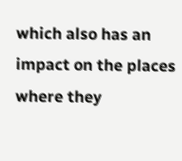which also has an impact on the places where they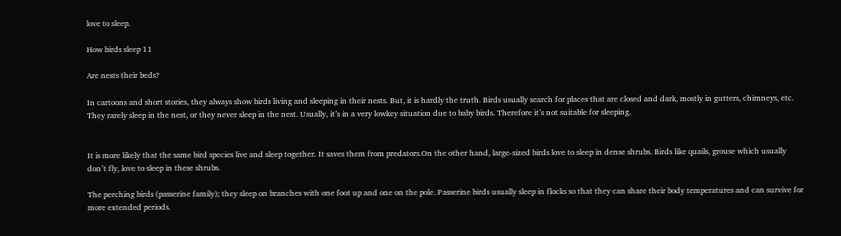love to sleep.

How birds sleep 11

Are nests their beds?

In cartoons and short stories, they always show birds living and sleeping in their nests. But, it is hardly the truth. Birds usually search for places that are closed and dark, mostly in gutters, chimneys, etc. They rarely sleep in the nest, or they never sleep in the nest. Usually, it’s in a very lowkey situation due to baby birds. Therefore it’s not suitable for sleeping.


It is more likely that the same bird species live and sleep together. It saves them from predators.On the other hand, large-sized birds love to sleep in dense shrubs. Birds like quails, grouse which usually don’t fly, love to sleep in these shrubs.

The perching birds (passerine family); they sleep on branches with one foot up and one on the pole. Passerine birds usually sleep in flocks so that they can share their body temperatures and can survive for more extended periods.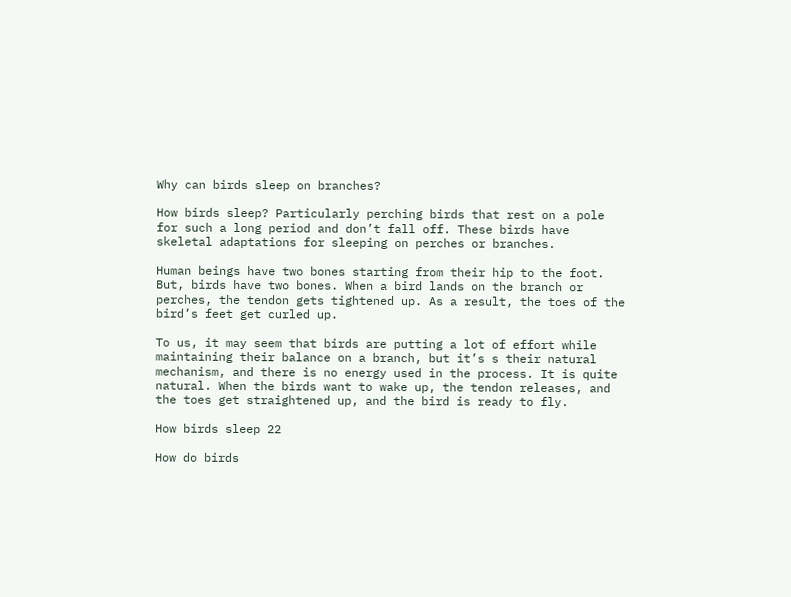Why can birds sleep on branches?

How birds sleep? Particularly perching birds that rest on a pole for such a long period and don’t fall off. These birds have skeletal adaptations for sleeping on perches or branches.

Human beings have two bones starting from their hip to the foot. But, birds have two bones. When a bird lands on the branch or perches, the tendon gets tightened up. As a result, the toes of the bird’s feet get curled up.

To us, it may seem that birds are putting a lot of effort while maintaining their balance on a branch, but it’s s their natural mechanism, and there is no energy used in the process. It is quite natural. When the birds want to wake up, the tendon releases, and the toes get straightened up, and the bird is ready to fly.

How birds sleep 22

How do birds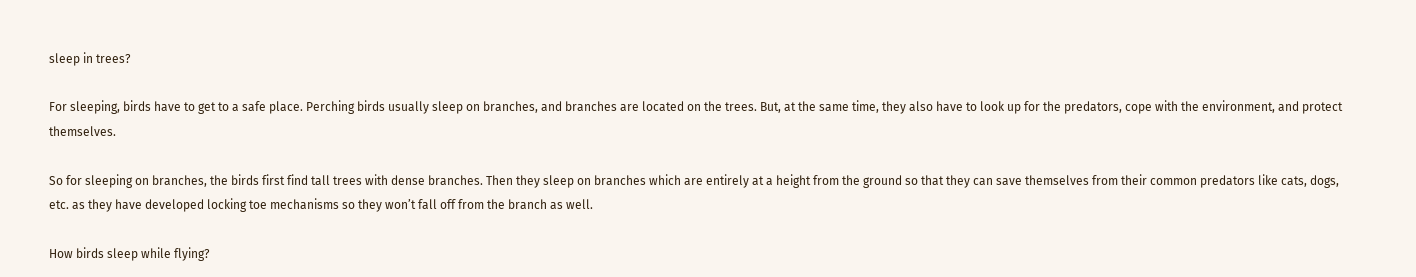sleep in trees?

For sleeping, birds have to get to a safe place. Perching birds usually sleep on branches, and branches are located on the trees. But, at the same time, they also have to look up for the predators, cope with the environment, and protect themselves.

So for sleeping on branches, the birds first find tall trees with dense branches. Then they sleep on branches which are entirely at a height from the ground so that they can save themselves from their common predators like cats, dogs, etc. as they have developed locking toe mechanisms so they won’t fall off from the branch as well.

How birds sleep while flying?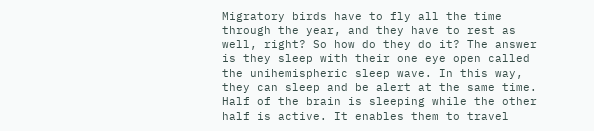Migratory birds have to fly all the time through the year, and they have to rest as well, right? So how do they do it? The answer is they sleep with their one eye open called the unihemispheric sleep wave. In this way, they can sleep and be alert at the same time. Half of the brain is sleeping while the other half is active. It enables them to travel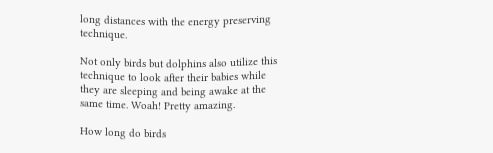long distances with the energy preserving technique.

Not only birds but dolphins also utilize this technique to look after their babies while they are sleeping and being awake at the same time. Woah! Pretty amazing.

How long do birds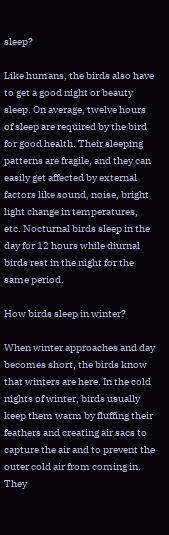sleep?

Like humans, the birds also have to get a good night or beauty sleep. On average, twelve hours of sleep are required by the bird for good health. Their sleeping patterns are fragile, and they can easily get affected by external factors like sound, noise, bright light change in temperatures, etc. Nocturnal birds sleep in the day for 12 hours while diurnal birds rest in the night for the same period.

How birds sleep in winter?

When winter approaches and day becomes short, the birds know that winters are here. In the cold nights of winter, birds usually keep them warm by fluffing their feathers and creating air sacs to capture the air and to prevent the outer cold air from coming in. They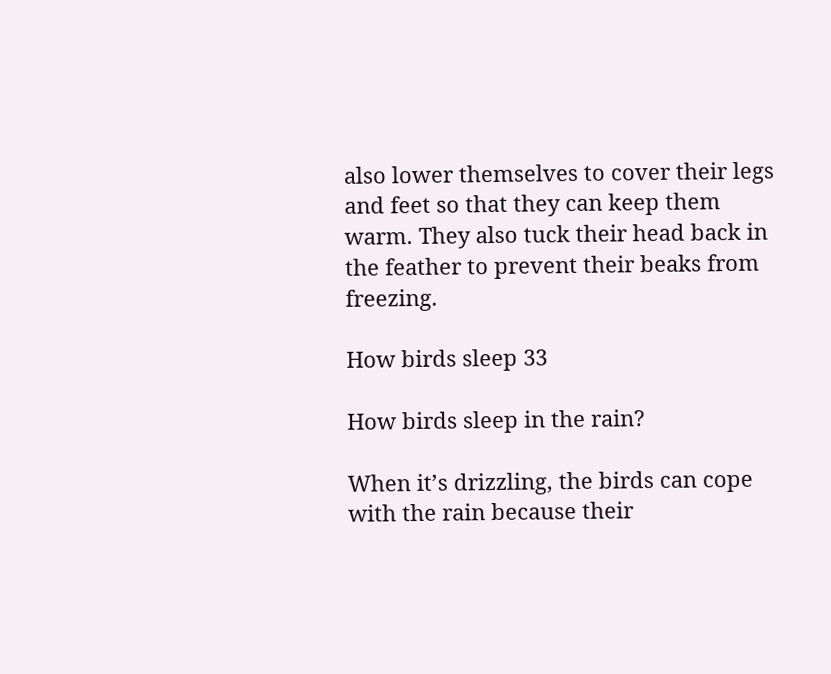also lower themselves to cover their legs and feet so that they can keep them warm. They also tuck their head back in the feather to prevent their beaks from freezing.

How birds sleep 33

How birds sleep in the rain?

When it’s drizzling, the birds can cope with the rain because their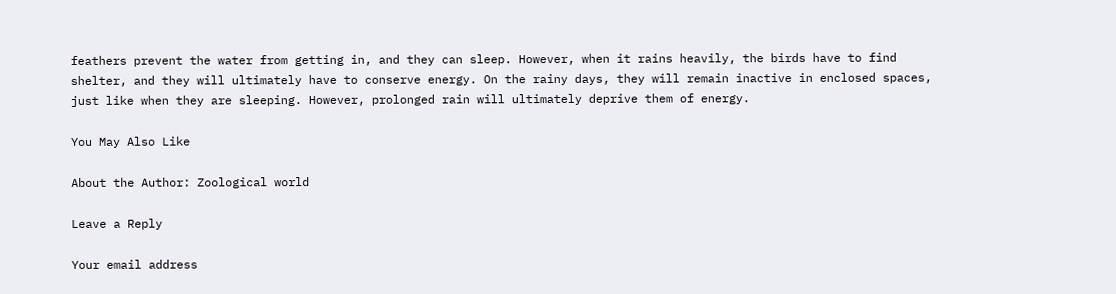feathers prevent the water from getting in, and they can sleep. However, when it rains heavily, the birds have to find shelter, and they will ultimately have to conserve energy. On the rainy days, they will remain inactive in enclosed spaces, just like when they are sleeping. However, prolonged rain will ultimately deprive them of energy.

You May Also Like

About the Author: Zoological world

Leave a Reply

Your email address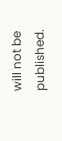will not be published.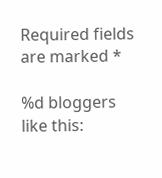Required fields are marked *

%d bloggers like this: